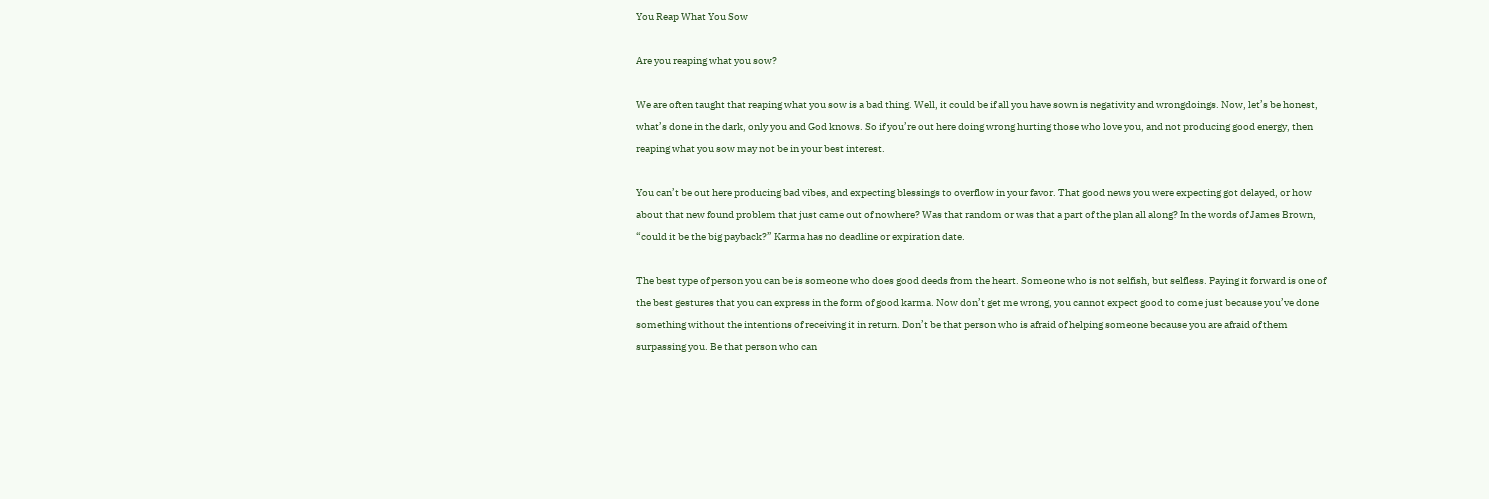You Reap What You Sow

Are you reaping what you sow?

We are often taught that reaping what you sow is a bad thing. Well, it could be if all you have sown is negativity and wrongdoings. Now, let’s be honest, what’s done in the dark, only you and God knows. So if you’re out here doing wrong hurting those who love you, and not producing good energy, then reaping what you sow may not be in your best interest.

You can’t be out here producing bad vibes, and expecting blessings to overflow in your favor. That good news you were expecting got delayed, or how about that new found problem that just came out of nowhere? Was that random or was that a part of the plan all along? In the words of James Brown, “could it be the big payback?” Karma has no deadline or expiration date.

The best type of person you can be is someone who does good deeds from the heart. Someone who is not selfish, but selfless. Paying it forward is one of the best gestures that you can express in the form of good karma. Now don’t get me wrong, you cannot expect good to come just because you’ve done something without the intentions of receiving it in return. Don’t be that person who is afraid of helping someone because you are afraid of them surpassing you. Be that person who can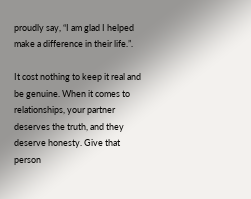proudly say, “I am glad I helped make a difference in their life.”.

It cost nothing to keep it real and be genuine. When it comes to relationships, your partner deserves the truth, and they deserve honesty. Give that person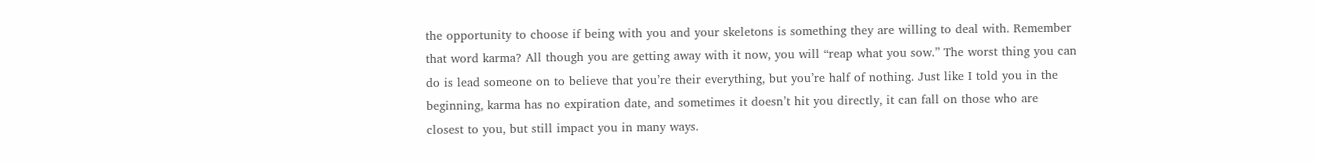the opportunity to choose if being with you and your skeletons is something they are willing to deal with. Remember that word karma? All though you are getting away with it now, you will “reap what you sow.” The worst thing you can do is lead someone on to believe that you’re their everything, but you’re half of nothing. Just like I told you in the beginning, karma has no expiration date, and sometimes it doesn’t hit you directly, it can fall on those who are closest to you, but still impact you in many ways.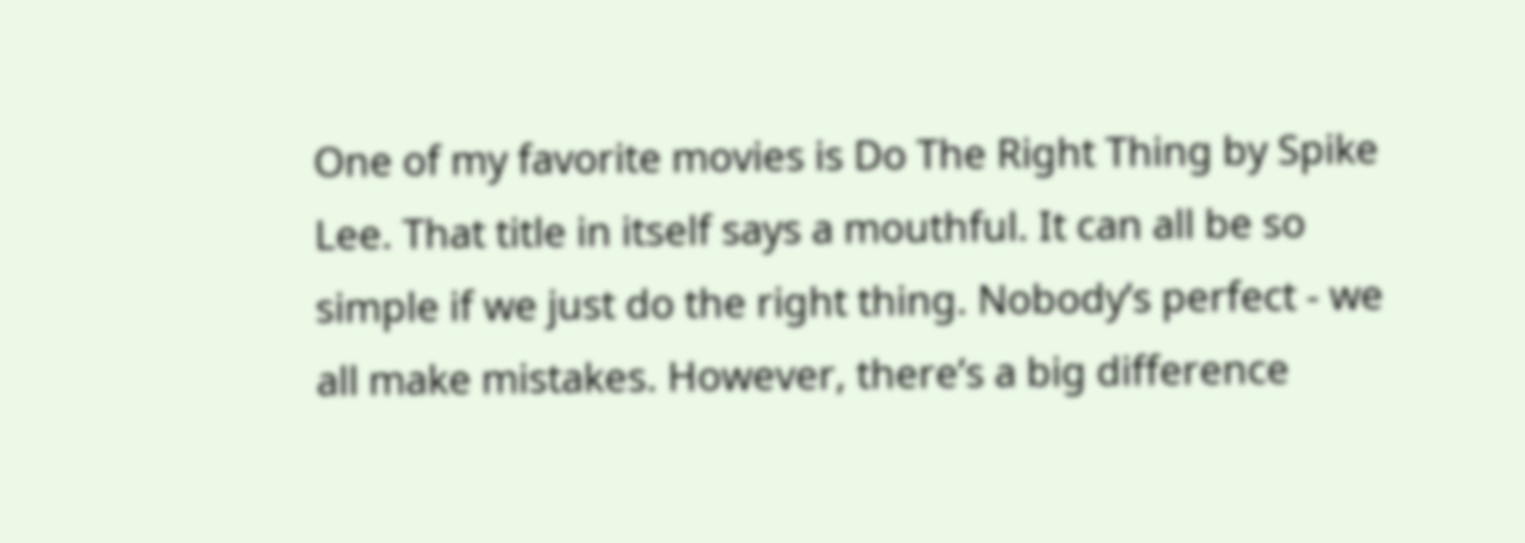One of my favorite movies is Do The Right Thing by Spike Lee. That title in itself says a mouthful. It can all be so simple if we just do the right thing. Nobody’s perfect - we all make mistakes. However, there’s a big difference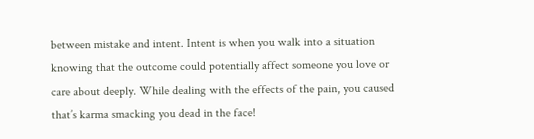between mistake and intent. Intent is when you walk into a situation knowing that the outcome could potentially affect someone you love or care about deeply. While dealing with the effects of the pain, you caused that’s karma smacking you dead in the face!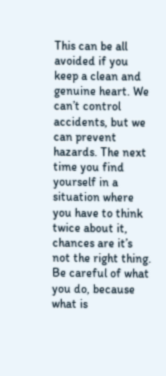This can be all avoided if you keep a clean and genuine heart. We can’t control accidents, but we can prevent hazards. The next time you find yourself in a situation where you have to think twice about it, chances are it’s not the right thing. Be careful of what you do, because what is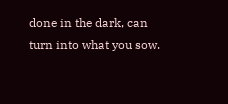done in the dark, can turn into what you sow.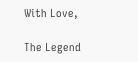With Love,

The Legend